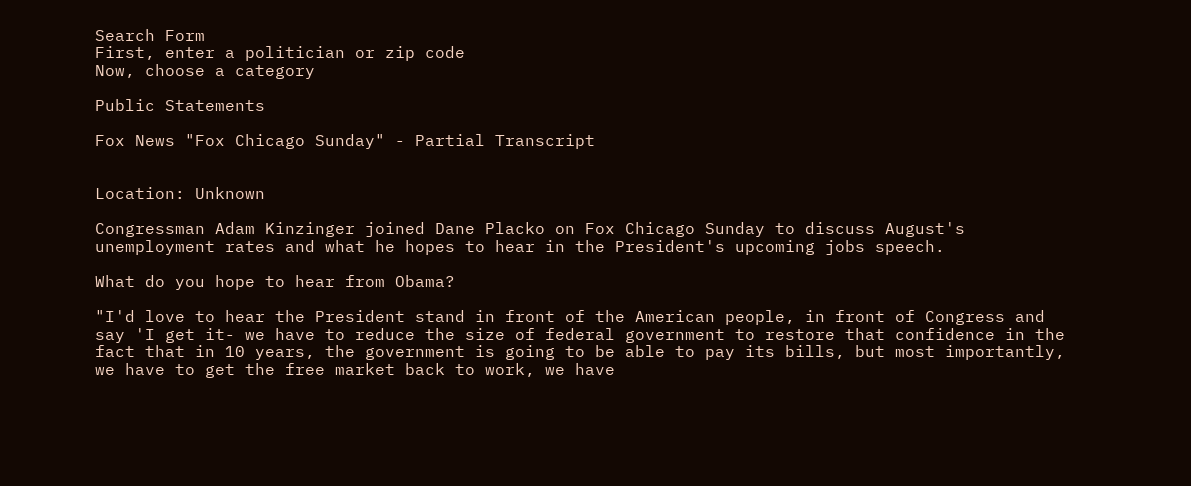Search Form
First, enter a politician or zip code
Now, choose a category

Public Statements

Fox News "Fox Chicago Sunday" - Partial Transcript


Location: Unknown

Congressman Adam Kinzinger joined Dane Placko on Fox Chicago Sunday to discuss August's unemployment rates and what he hopes to hear in the President's upcoming jobs speech.

What do you hope to hear from Obama?

"I'd love to hear the President stand in front of the American people, in front of Congress and say 'I get it- we have to reduce the size of federal government to restore that confidence in the fact that in 10 years, the government is going to be able to pay its bills, but most importantly, we have to get the free market back to work, we have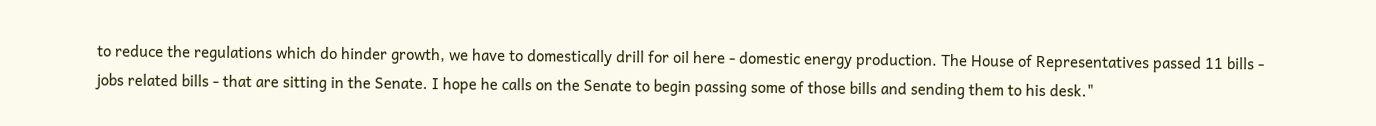to reduce the regulations which do hinder growth, we have to domestically drill for oil here - domestic energy production. The House of Representatives passed 11 bills - jobs related bills - that are sitting in the Senate. I hope he calls on the Senate to begin passing some of those bills and sending them to his desk."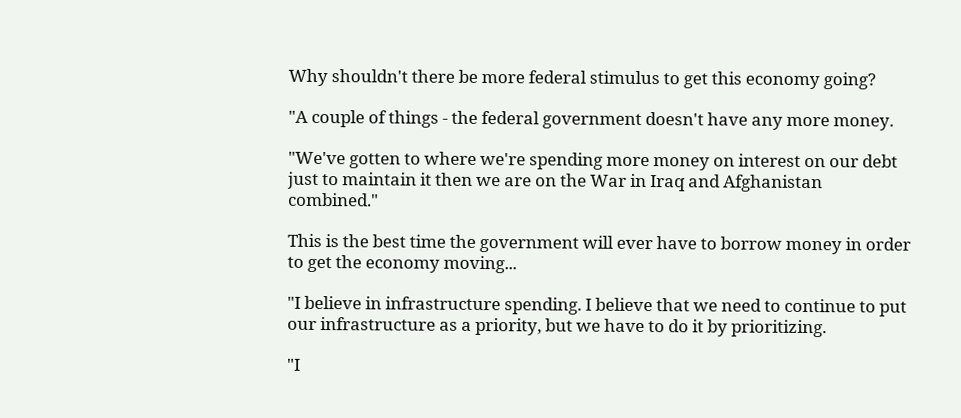Why shouldn't there be more federal stimulus to get this economy going?

"A couple of things - the federal government doesn't have any more money.

"We've gotten to where we're spending more money on interest on our debt just to maintain it then we are on the War in Iraq and Afghanistan combined."

This is the best time the government will ever have to borrow money in order to get the economy moving...

"I believe in infrastructure spending. I believe that we need to continue to put our infrastructure as a priority, but we have to do it by prioritizing.

"I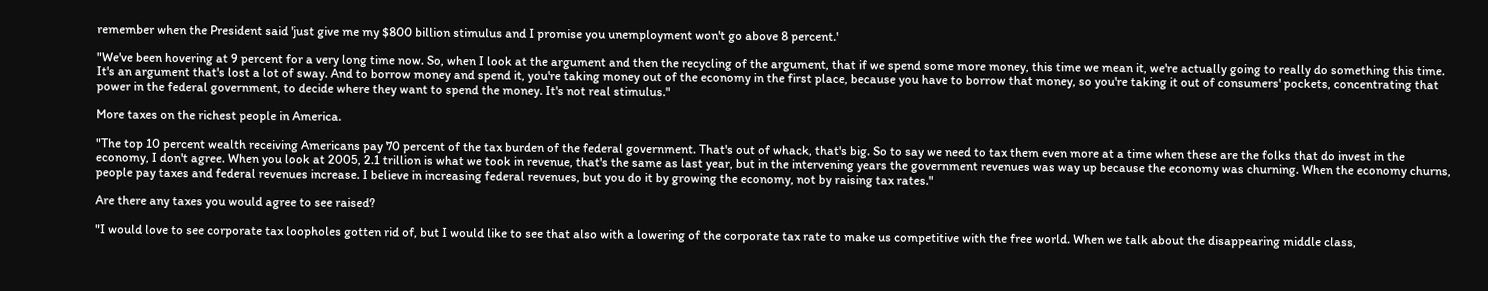remember when the President said 'just give me my $800 billion stimulus and I promise you unemployment won't go above 8 percent.'

"We've been hovering at 9 percent for a very long time now. So, when I look at the argument and then the recycling of the argument, that if we spend some more money, this time we mean it, we're actually going to really do something this time. It's an argument that's lost a lot of sway. And to borrow money and spend it, you're taking money out of the economy in the first place, because you have to borrow that money, so you're taking it out of consumers' pockets, concentrating that power in the federal government, to decide where they want to spend the money. It's not real stimulus."

More taxes on the richest people in America.

"The top 10 percent wealth receiving Americans pay 70 percent of the tax burden of the federal government. That's out of whack, that's big. So to say we need to tax them even more at a time when these are the folks that do invest in the economy, I don't agree. When you look at 2005, 2.1 trillion is what we took in revenue, that's the same as last year, but in the intervening years the government revenues was way up because the economy was churning. When the economy churns, people pay taxes and federal revenues increase. I believe in increasing federal revenues, but you do it by growing the economy, not by raising tax rates."

Are there any taxes you would agree to see raised?

"I would love to see corporate tax loopholes gotten rid of, but I would like to see that also with a lowering of the corporate tax rate to make us competitive with the free world. When we talk about the disappearing middle class,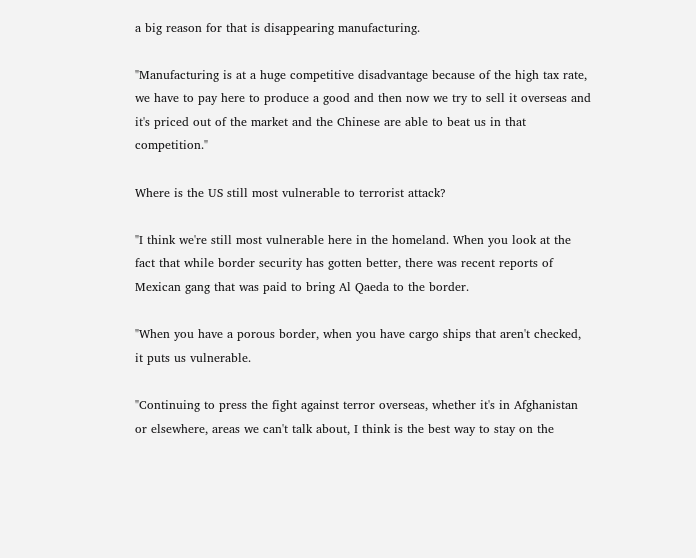a big reason for that is disappearing manufacturing.

"Manufacturing is at a huge competitive disadvantage because of the high tax rate, we have to pay here to produce a good and then now we try to sell it overseas and it's priced out of the market and the Chinese are able to beat us in that competition."

Where is the US still most vulnerable to terrorist attack?

"I think we're still most vulnerable here in the homeland. When you look at the fact that while border security has gotten better, there was recent reports of Mexican gang that was paid to bring Al Qaeda to the border.

"When you have a porous border, when you have cargo ships that aren't checked, it puts us vulnerable.

"Continuing to press the fight against terror overseas, whether it's in Afghanistan or elsewhere, areas we can't talk about, I think is the best way to stay on the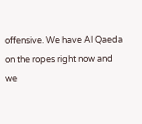offensive. We have Al Qaeda on the ropes right now and we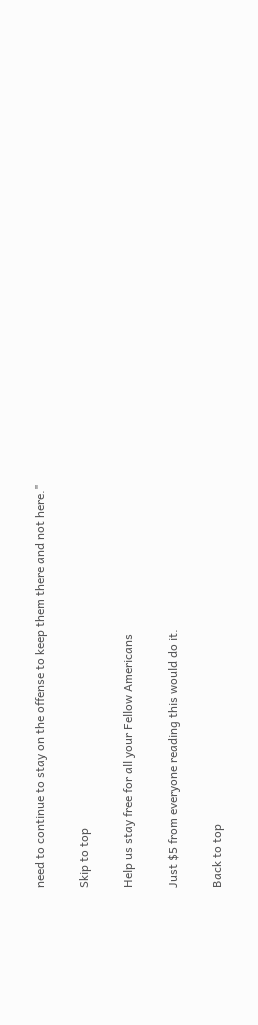need to continue to stay on the offense to keep them there and not here."

Skip to top

Help us stay free for all your Fellow Americans

Just $5 from everyone reading this would do it.

Back to top